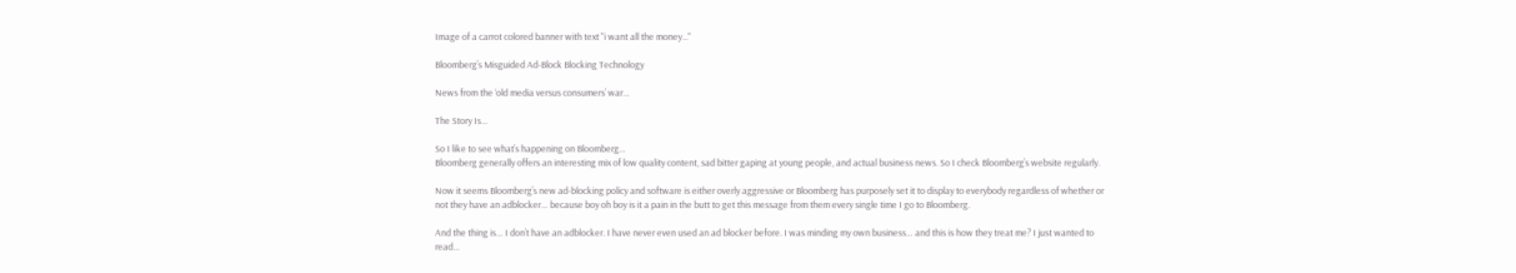Image of a carrot colored banner with text "i want all the money..."

Bloomberg’s Misguided Ad-Block Blocking Technology

News from the ‘old media versus consumers’ war…

The Story Is…

So I like to see what’s happening on Bloomberg…
Bloomberg generally offers an interesting mix of low quality content, sad bitter gaping at young people, and actual business news. So I check Bloomberg’s website regularly.

Now it seems Bloomberg’s new ad-blocking policy and software is either overly aggressive or Bloomberg has purposely set it to display to everybody regardless of whether or not they have an adblocker… because boy oh boy is it a pain in the butt to get this message from them every single time I go to Bloomberg.

And the thing is… I don’t have an adblocker. I have never even used an ad blocker before. I was minding my own business… and this is how they treat me? I just wanted to read…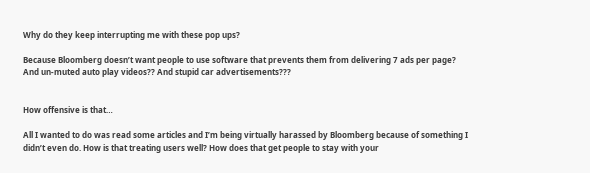Why do they keep interrupting me with these pop ups?

Because Bloomberg doesn’t want people to use software that prevents them from delivering 7 ads per page? And un-muted auto play videos?? And stupid car advertisements???


How offensive is that…

All I wanted to do was read some articles and I’m being virtually harassed by Bloomberg because of something I didn’t even do. How is that treating users well? How does that get people to stay with your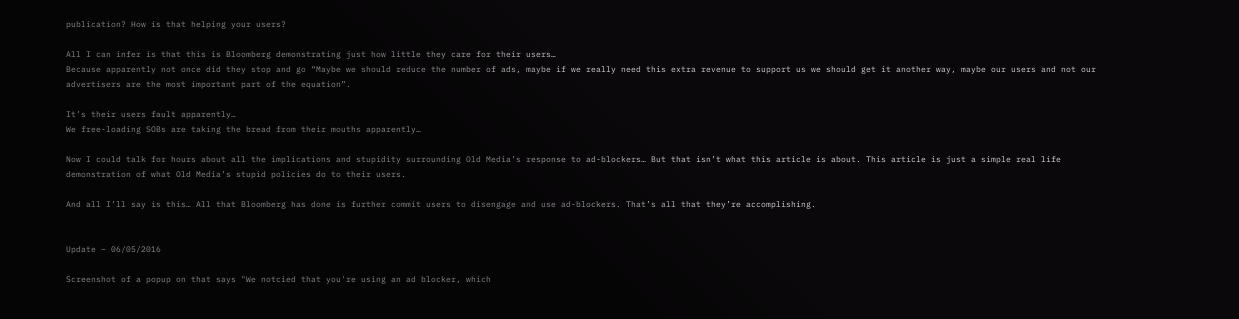publication? How is that helping your users?

All I can infer is that this is Bloomberg demonstrating just how little they care for their users…
Because apparently not once did they stop and go “Maybe we should reduce the number of ads, maybe if we really need this extra revenue to support us we should get it another way, maybe our users and not our advertisers are the most important part of the equation”.

It’s their users fault apparently…
We free-loading SOBs are taking the bread from their mouths apparently…

Now I could talk for hours about all the implications and stupidity surrounding Old Media’s response to ad-blockers… But that isn’t what this article is about. This article is just a simple real life demonstration of what Old Media’s stupid policies do to their users.

And all I’ll say is this… All that Bloomberg has done is further commit users to disengage and use ad-blockers. That’s all that they’re accomplishing.


Update – 06/05/2016

Screenshot of a popup on that says "We notcied that you're using an ad blocker, which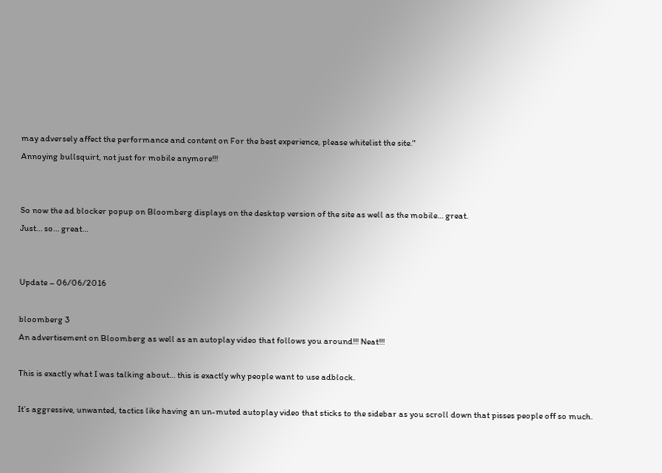may adversely affect the performance and content on For the best experience, please whitelist the site."
Annoying bullsquirt, not just for mobile anymore!!!


So now the ad blocker popup on Bloomberg displays on the desktop version of the site as well as the mobile… great.
Just… so… great…


Update – 06/06/2016

bloomberg 3
An advertisement on Bloomberg as well as an autoplay video that follows you around!!! Neat!!!

This is exactly what I was talking about… this is exactly why people want to use adblock.

It’s aggressive, unwanted, tactics like having an un-muted autoplay video that sticks to the sidebar as you scroll down that pisses people off so much.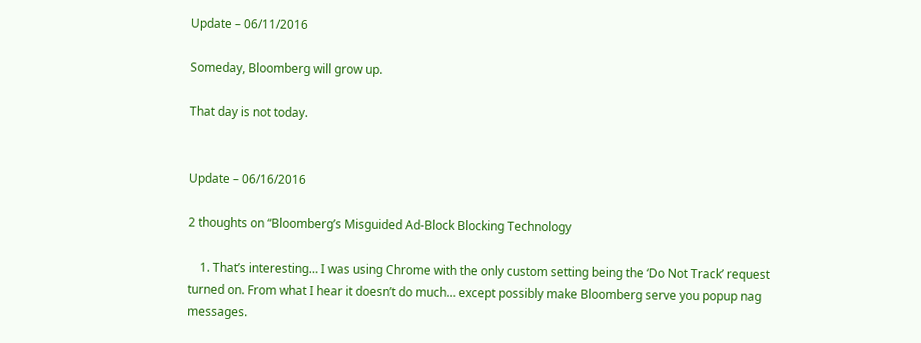Update – 06/11/2016

Someday, Bloomberg will grow up.

That day is not today.


Update – 06/16/2016

2 thoughts on “Bloomberg’s Misguided Ad-Block Blocking Technology

    1. That’s interesting… I was using Chrome with the only custom setting being the ‘Do Not Track’ request turned on. From what I hear it doesn’t do much… except possibly make Bloomberg serve you popup nag messages.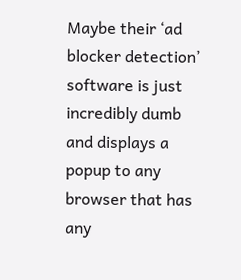Maybe their ‘ad blocker detection’ software is just incredibly dumb and displays a popup to any browser that has any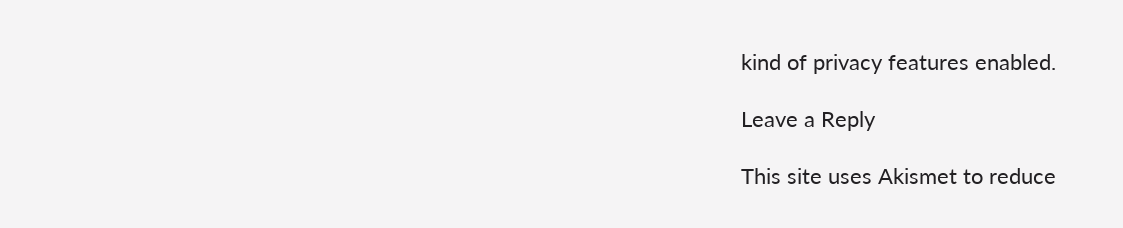kind of privacy features enabled.

Leave a Reply

This site uses Akismet to reduce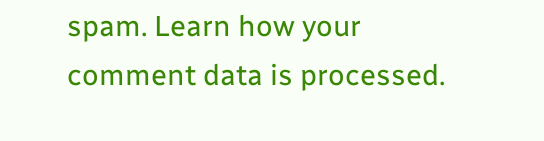spam. Learn how your comment data is processed.